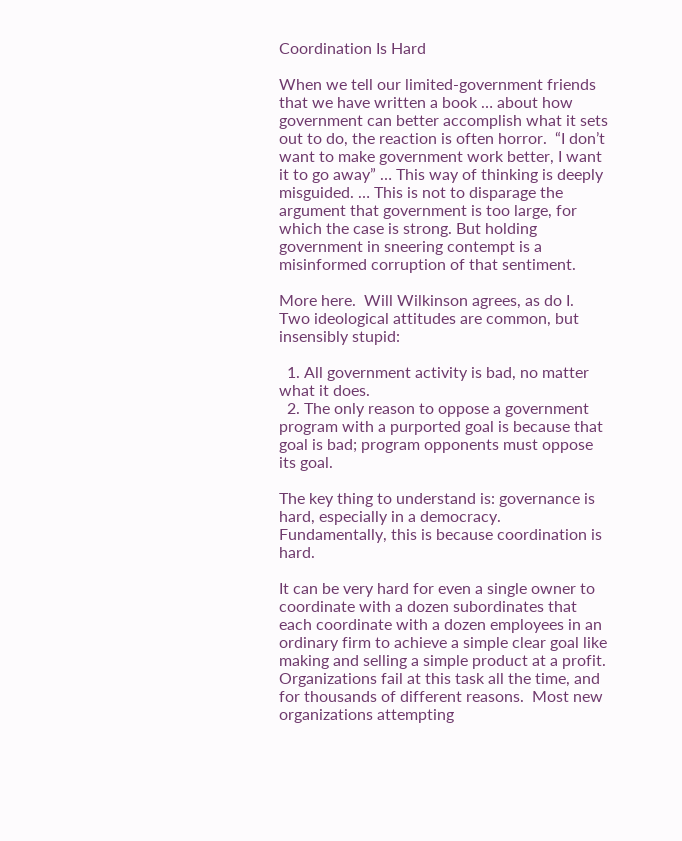Coordination Is Hard

When we tell our limited-government friends that we have written a book … about how government can better accomplish what it sets out to do, the reaction is often horror.  “I don’t want to make government work better, I want it to go away” … This way of thinking is deeply misguided. … This is not to disparage the argument that government is too large, for which the case is strong. But holding government in sneering contempt is a misinformed corruption of that sentiment.

More here.  Will Wilkinson agrees, as do I.  Two ideological attitudes are common, but insensibly stupid:

  1. All government activity is bad, no matter what it does.
  2. The only reason to oppose a government program with a purported goal is because that goal is bad; program opponents must oppose its goal.

The key thing to understand is: governance is hard, especially in a democracy.  Fundamentally, this is because coordination is hard.

It can be very hard for even a single owner to coordinate with a dozen subordinates that each coordinate with a dozen employees in an ordinary firm to achieve a simple clear goal like making and selling a simple product at a profit. Organizations fail at this task all the time, and for thousands of different reasons.  Most new organizations attempting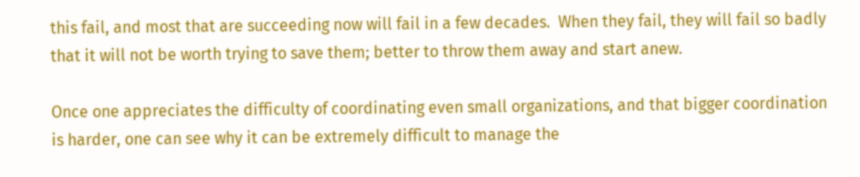this fail, and most that are succeeding now will fail in a few decades.  When they fail, they will fail so badly that it will not be worth trying to save them; better to throw them away and start anew.

Once one appreciates the difficulty of coordinating even small organizations, and that bigger coordination is harder, one can see why it can be extremely difficult to manage the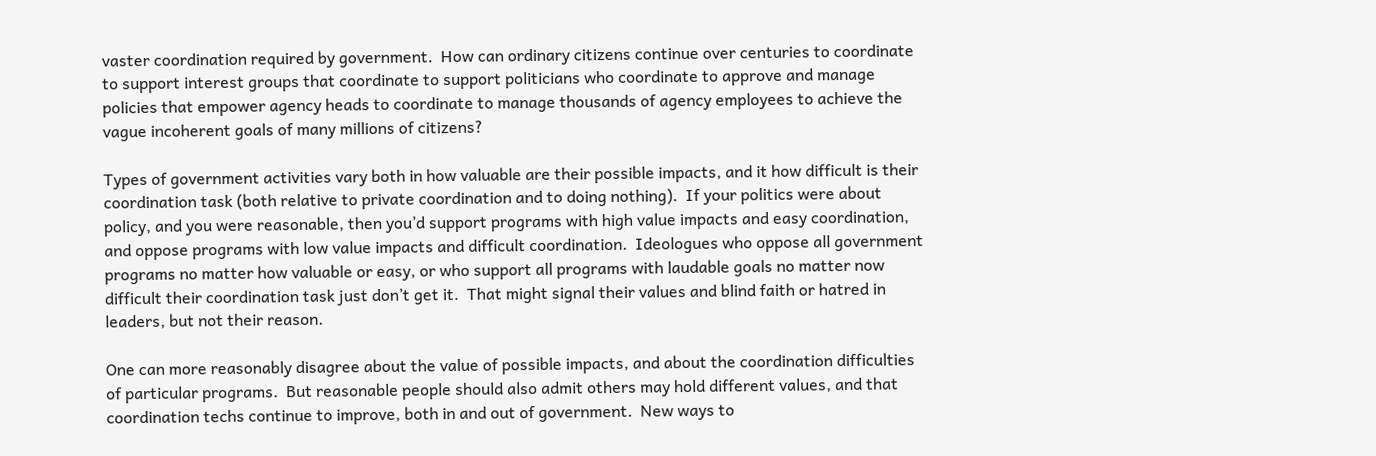vaster coordination required by government.  How can ordinary citizens continue over centuries to coordinate to support interest groups that coordinate to support politicians who coordinate to approve and manage policies that empower agency heads to coordinate to manage thousands of agency employees to achieve the vague incoherent goals of many millions of citizens?

Types of government activities vary both in how valuable are their possible impacts, and it how difficult is their coordination task (both relative to private coordination and to doing nothing).  If your politics were about policy, and you were reasonable, then you’d support programs with high value impacts and easy coordination, and oppose programs with low value impacts and difficult coordination.  Ideologues who oppose all government programs no matter how valuable or easy, or who support all programs with laudable goals no matter now difficult their coordination task just don’t get it.  That might signal their values and blind faith or hatred in leaders, but not their reason.

One can more reasonably disagree about the value of possible impacts, and about the coordination difficulties of particular programs.  But reasonable people should also admit others may hold different values, and that coordination techs continue to improve, both in and out of government.  New ways to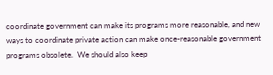coordinate government can make its programs more reasonable, and new ways to coordinate private action can make once-reasonable government programs obsolete.  We should also keep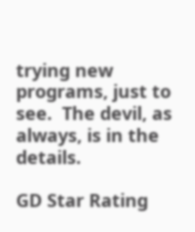trying new programs, just to see.  The devil, as always, is in the details.

GD Star Rating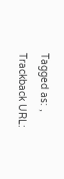Tagged as: ,
Trackback URL: